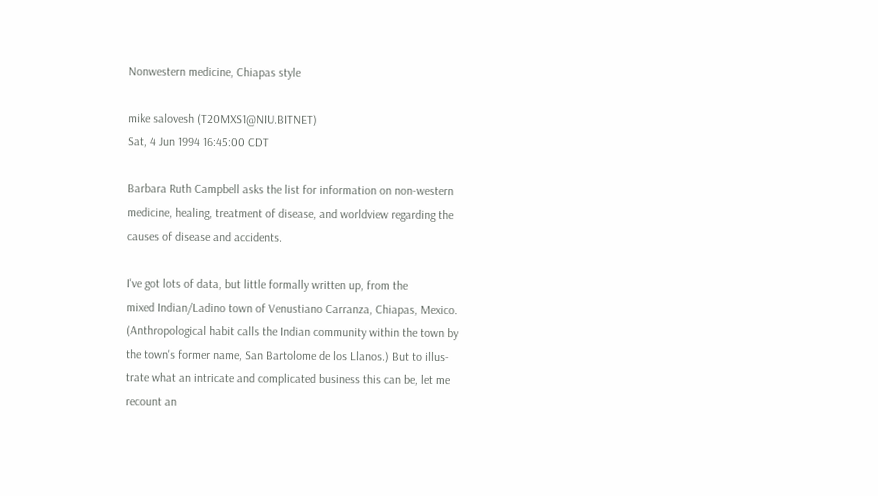Nonwestern medicine, Chiapas style

mike salovesh (T20MXS1@NIU.BITNET)
Sat, 4 Jun 1994 16:45:00 CDT

Barbara Ruth Campbell asks the list for information on non-western
medicine, healing, treatment of disease, and worldview regarding the
causes of disease and accidents.

I've got lots of data, but little formally written up, from the
mixed Indian/Ladino town of Venustiano Carranza, Chiapas, Mexico.
(Anthropological habit calls the Indian community within the town by
the town's former name, San Bartolome de los Llanos.) But to illus-
trate what an intricate and complicated business this can be, let me
recount an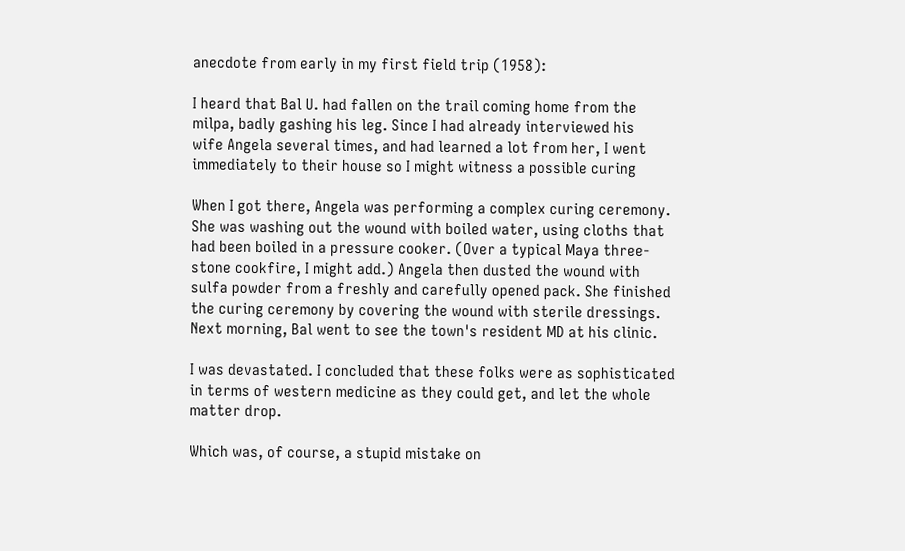anecdote from early in my first field trip (1958):

I heard that Bal U. had fallen on the trail coming home from the
milpa, badly gashing his leg. Since I had already interviewed his
wife Angela several times, and had learned a lot from her, I went
immediately to their house so I might witness a possible curing

When I got there, Angela was performing a complex curing ceremony.
She was washing out the wound with boiled water, using cloths that
had been boiled in a pressure cooker. (Over a typical Maya three-
stone cookfire, I might add.) Angela then dusted the wound with
sulfa powder from a freshly and carefully opened pack. She finished
the curing ceremony by covering the wound with sterile dressings.
Next morning, Bal went to see the town's resident MD at his clinic.

I was devastated. I concluded that these folks were as sophisticated
in terms of western medicine as they could get, and let the whole
matter drop.

Which was, of course, a stupid mistake on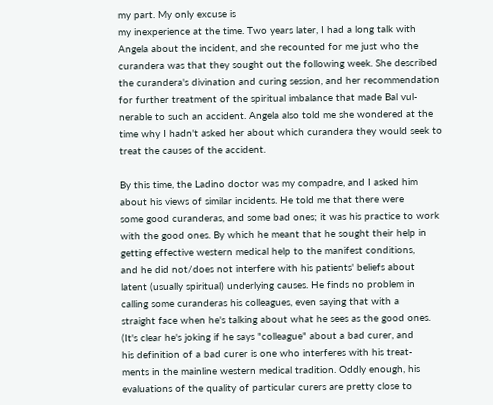my part. My only excuse is
my inexperience at the time. Two years later, I had a long talk with
Angela about the incident, and she recounted for me just who the
curandera was that they sought out the following week. She described
the curandera's divination and curing session, and her recommendation
for further treatment of the spiritual imbalance that made Bal vul-
nerable to such an accident. Angela also told me she wondered at the
time why I hadn't asked her about which curandera they would seek to
treat the causes of the accident.

By this time, the Ladino doctor was my compadre, and I asked him
about his views of similar incidents. He told me that there were
some good curanderas, and some bad ones; it was his practice to work
with the good ones. By which he meant that he sought their help in
getting effective western medical help to the manifest conditions,
and he did not/does not interfere with his patients' beliefs about
latent (usually spiritual) underlying causes. He finds no problem in
calling some curanderas his colleagues, even saying that with a
straight face when he's talking about what he sees as the good ones.
(It's clear he's joking if he says "colleague" about a bad curer, and
his definition of a bad curer is one who interferes with his treat-
ments in the mainline western medical tradition. Oddly enough, his
evaluations of the quality of particular curers are pretty close to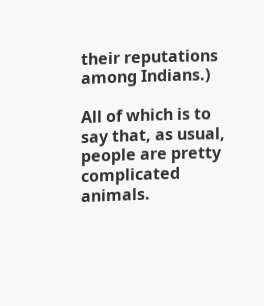their reputations among Indians.)

All of which is to say that, as usual, people are pretty complicated
animals.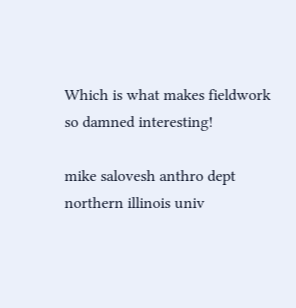Which is what makes fieldwork so damned interesting!

mike salovesh anthro dept northern illinois univ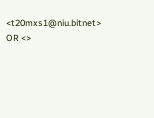<t20mxs1@niu.bitnet> OR <>